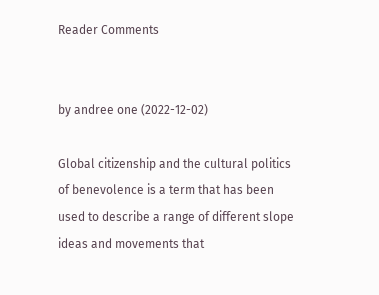Reader Comments


by andree one (2022-12-02)

Global citizenship and the cultural politics of benevolence is a term that has been used to describe a range of different slope ideas and movements that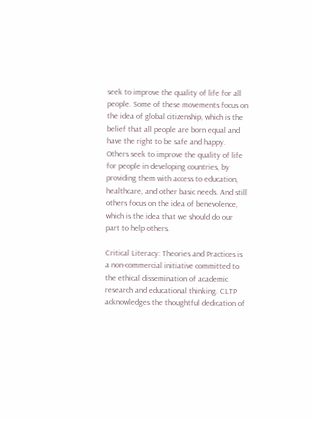seek to improve the quality of life for all people. Some of these movements focus on the idea of global citizenship, which is the belief that all people are born equal and have the right to be safe and happy. Others seek to improve the quality of life for people in developing countries, by providing them with access to education, healthcare, and other basic needs. And still others focus on the idea of benevolence, which is the idea that we should do our part to help others.

Critical Literacy: Theories and Practices is a non-commercial initiative committed to the ethical dissemination of academic research and educational thinking. CLTP acknowledges the thoughtful dedication of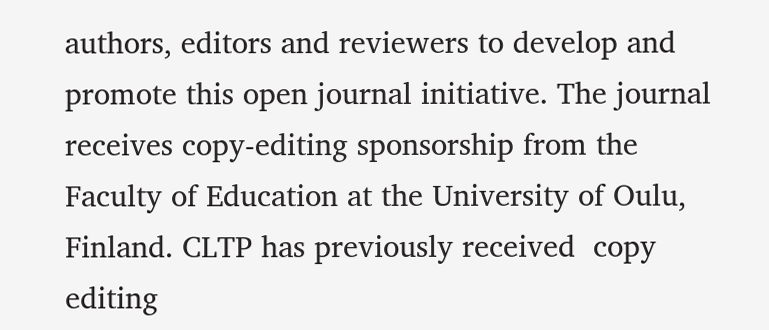authors, editors and reviewers to develop and promote this open journal initiative. The journal receives copy-editing sponsorship from the Faculty of Education at the University of Oulu, Finland. CLTP has previously received  copy editing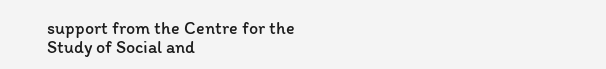support from the Centre for the Study of Social and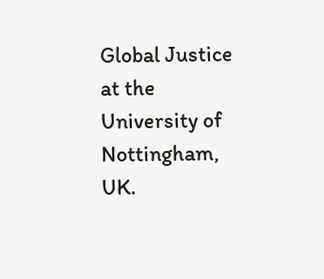Global Justice at the University of Nottingham, UK.